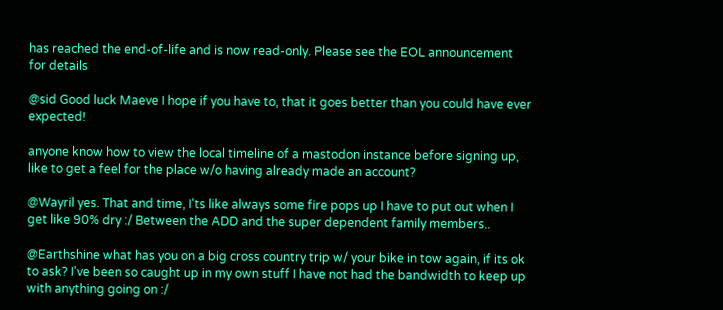has reached the end-of-life and is now read-only. Please see the EOL announcement for details

@sid Good luck Maeve I hope if you have to, that it goes better than you could have ever expected!

anyone know how to view the local timeline of a mastodon instance before signing up, like to get a feel for the place w/o having already made an account?

@Wayril yes. That and time, I'ts like always some fire pops up I have to put out when I get like 90% dry :/ Between the ADD and the super dependent family members..

@Earthshine what has you on a big cross country trip w/ your bike in tow again, if its ok to ask? I've been so caught up in my own stuff I have not had the bandwidth to keep up with anything going on :/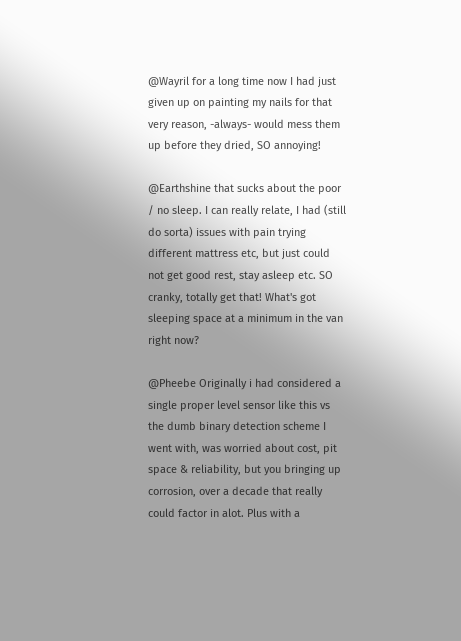@Wayril for a long time now I had just given up on painting my nails for that very reason, -always- would mess them up before they dried, SO annoying!

@Earthshine that sucks about the poor / no sleep. I can really relate, I had (still do sorta) issues with pain trying different mattress etc, but just could not get good rest, stay asleep etc. SO cranky, totally get that! What's got sleeping space at a minimum in the van right now?

@Pheebe Originally i had considered a single proper level sensor like this vs the dumb binary detection scheme I went with, was worried about cost, pit space & reliability, but you bringing up corrosion, over a decade that really could factor in alot. Plus with a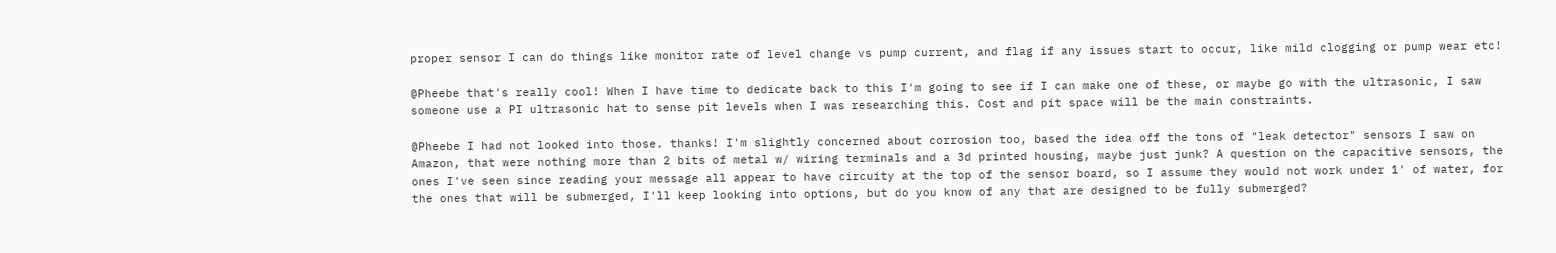proper sensor I can do things like monitor rate of level change vs pump current, and flag if any issues start to occur, like mild clogging or pump wear etc!

@Pheebe that's really cool! When I have time to dedicate back to this I'm going to see if I can make one of these, or maybe go with the ultrasonic, I saw someone use a PI ultrasonic hat to sense pit levels when I was researching this. Cost and pit space will be the main constraints.

@Pheebe I had not looked into those. thanks! I'm slightly concerned about corrosion too, based the idea off the tons of "leak detector" sensors I saw on Amazon, that were nothing more than 2 bits of metal w/ wiring terminals and a 3d printed housing, maybe just junk? A question on the capacitive sensors, the ones I've seen since reading your message all appear to have circuity at the top of the sensor board, so I assume they would not work under 1' of water, for the ones that will be submerged, I'll keep looking into options, but do you know of any that are designed to be fully submerged?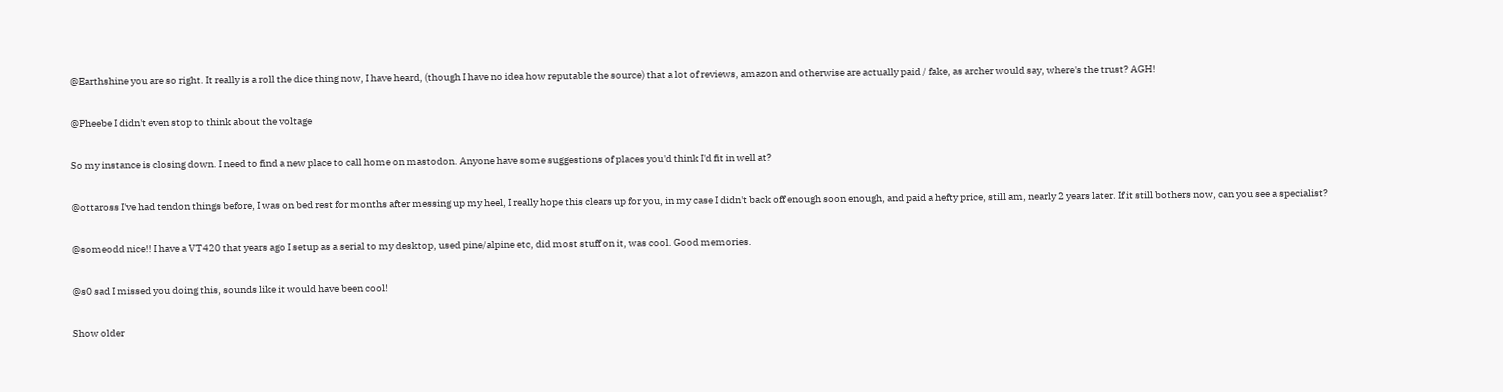@Earthshine you are so right. It really is a roll the dice thing now, I have heard, (though I have no idea how reputable the source) that a lot of reviews, amazon and otherwise are actually paid / fake, as archer would say, where's the trust? AGH!

@Pheebe I didn't even stop to think about the voltage

So my instance is closing down. I need to find a new place to call home on mastodon. Anyone have some suggestions of places you'd think I'd fit in well at?

@ottaross I've had tendon things before, I was on bed rest for months after messing up my heel, I really hope this clears up for you, in my case I didn't back off enough soon enough, and paid a hefty price, still am, nearly 2 years later. If it still bothers now, can you see a specialist?

@someodd nice!! I have a VT420 that years ago I setup as a serial to my desktop, used pine/alpine etc, did most stuff on it, was cool. Good memories.

@s0 sad I missed you doing this, sounds like it would have been cool!

Show older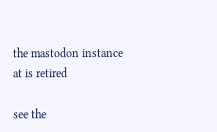the mastodon instance at is retired

see the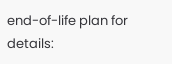end-of-life plan for details: